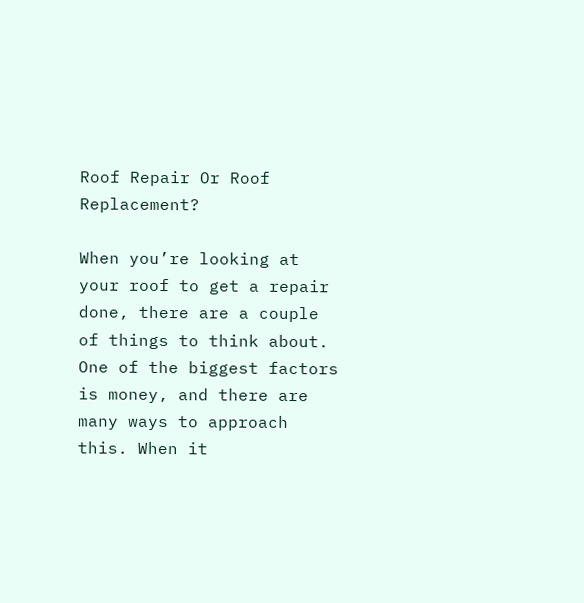Roof Repair Or Roof Replacement?

When you’re looking at your roof to get a repair done, there are a couple of things to think about. One of the biggest factors is money, and there are many ways to approach this. When it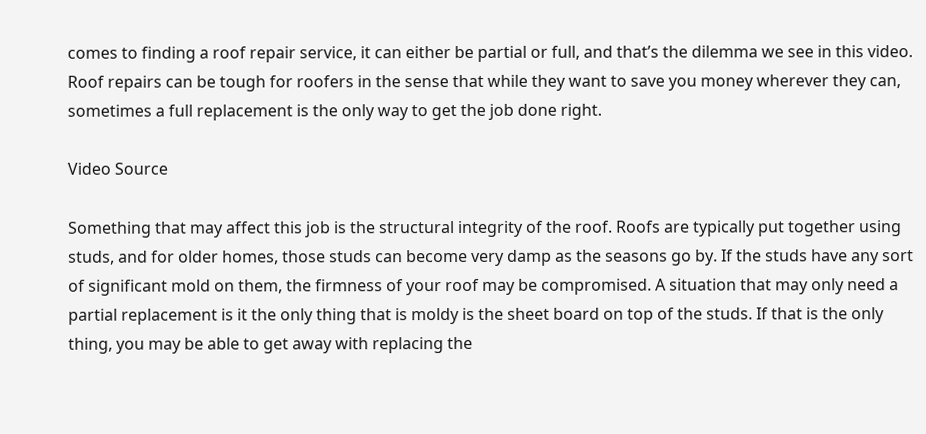comes to finding a roof repair service, it can either be partial or full, and that’s the dilemma we see in this video. Roof repairs can be tough for roofers in the sense that while they want to save you money wherever they can, sometimes a full replacement is the only way to get the job done right.

Video Source

Something that may affect this job is the structural integrity of the roof. Roofs are typically put together using studs, and for older homes, those studs can become very damp as the seasons go by. If the studs have any sort of significant mold on them, the firmness of your roof may be compromised. A situation that may only need a partial replacement is it the only thing that is moldy is the sheet board on top of the studs. If that is the only thing, you may be able to get away with replacing the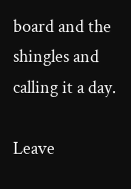board and the shingles and calling it a day.

Leave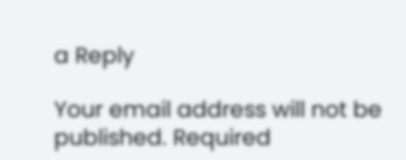a Reply

Your email address will not be published. Required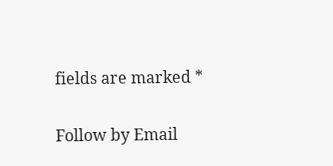fields are marked *

Follow by Email